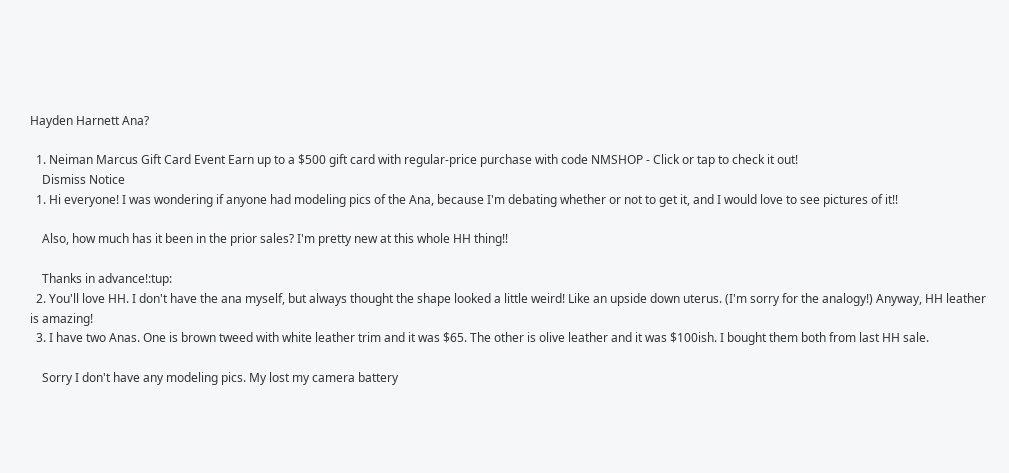Hayden Harnett Ana?

  1. Neiman Marcus Gift Card Event Earn up to a $500 gift card with regular-price purchase with code NMSHOP - Click or tap to check it out!
    Dismiss Notice
  1. Hi everyone! I was wondering if anyone had modeling pics of the Ana, because I'm debating whether or not to get it, and I would love to see pictures of it!!

    Also, how much has it been in the prior sales? I'm pretty new at this whole HH thing!!

    Thanks in advance!:tup:
  2. You'll love HH. I don't have the ana myself, but always thought the shape looked a little weird! Like an upside down uterus. (I'm sorry for the analogy!) Anyway, HH leather is amazing!
  3. I have two Anas. One is brown tweed with white leather trim and it was $65. The other is olive leather and it was $100ish. I bought them both from last HH sale.

    Sorry I don't have any modeling pics. My lost my camera battery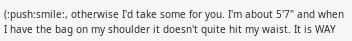(:push:smile:, otherwise I'd take some for you. I'm about 5'7" and when I have the bag on my shoulder it doesn't quite hit my waist. It is WAY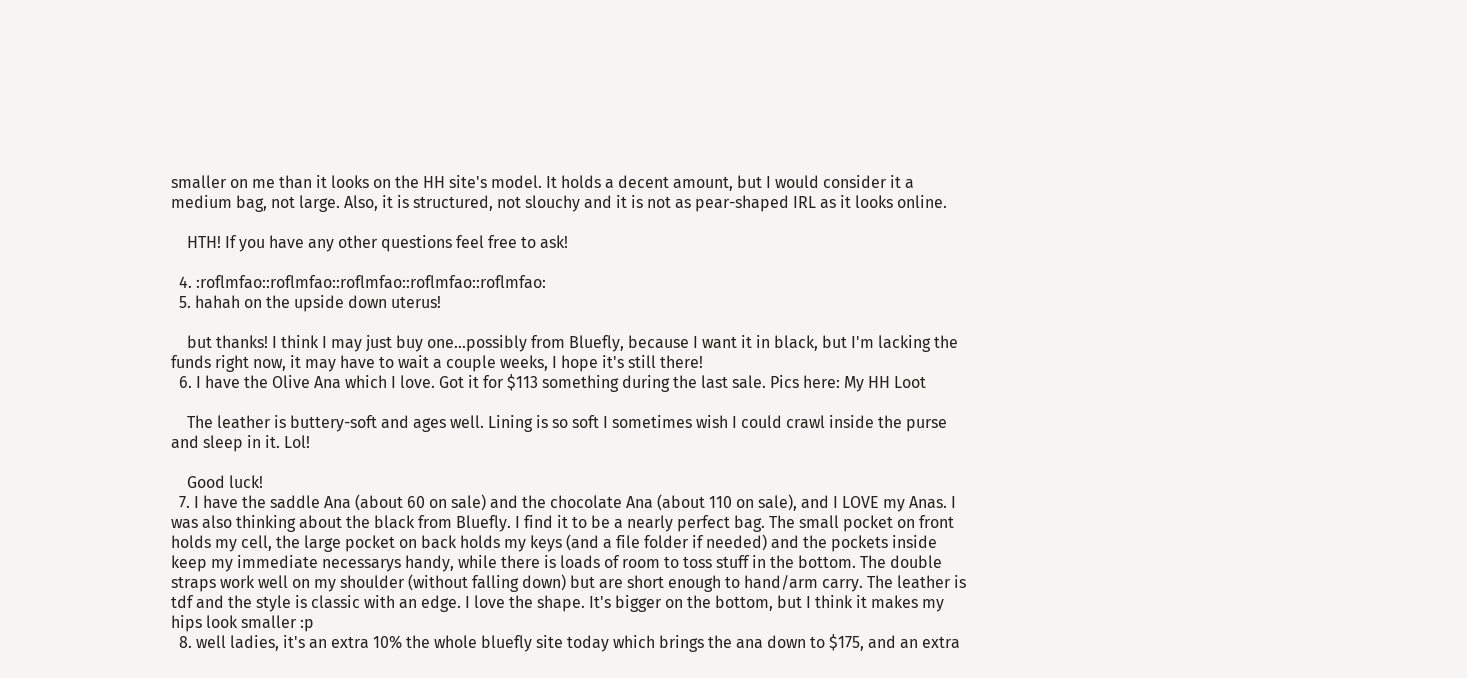smaller on me than it looks on the HH site's model. It holds a decent amount, but I would consider it a medium bag, not large. Also, it is structured, not slouchy and it is not as pear-shaped IRL as it looks online.

    HTH! If you have any other questions feel free to ask!

  4. :roflmfao::roflmfao::roflmfao::roflmfao::roflmfao:
  5. hahah on the upside down uterus!

    but thanks! I think I may just buy one...possibly from Bluefly, because I want it in black, but I'm lacking the funds right now, it may have to wait a couple weeks, I hope it's still there!
  6. I have the Olive Ana which I love. Got it for $113 something during the last sale. Pics here: My HH Loot

    The leather is buttery-soft and ages well. Lining is so soft I sometimes wish I could crawl inside the purse and sleep in it. Lol!

    Good luck!
  7. I have the saddle Ana (about 60 on sale) and the chocolate Ana (about 110 on sale), and I LOVE my Anas. I was also thinking about the black from Bluefly. I find it to be a nearly perfect bag. The small pocket on front holds my cell, the large pocket on back holds my keys (and a file folder if needed) and the pockets inside keep my immediate necessarys handy, while there is loads of room to toss stuff in the bottom. The double straps work well on my shoulder (without falling down) but are short enough to hand/arm carry. The leather is tdf and the style is classic with an edge. I love the shape. It's bigger on the bottom, but I think it makes my hips look smaller :p
  8. well ladies, it's an extra 10% the whole bluefly site today which brings the ana down to $175, and an extra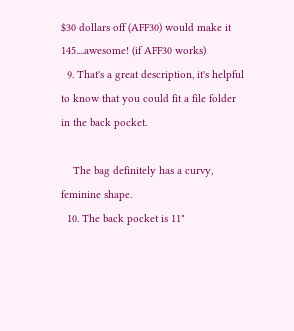$30 dollars off (AFF30) would make it 145....awesome! (if AFF30 works)
  9. That's a great description, it's helpful to know that you could fit a file folder in the back pocket.

    The bag definitely has a curvy, feminine shape.
  10. The back pocket is 11"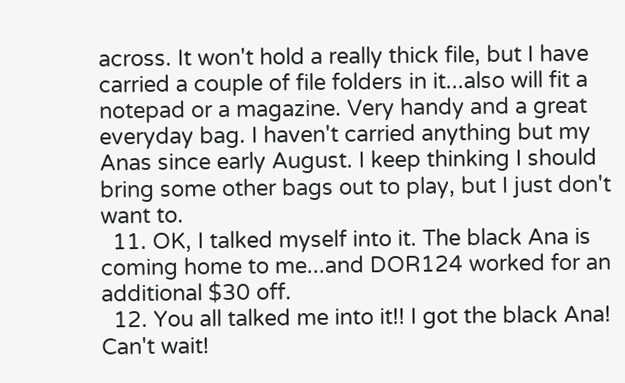across. It won't hold a really thick file, but I have carried a couple of file folders in it...also will fit a notepad or a magazine. Very handy and a great everyday bag. I haven't carried anything but my Anas since early August. I keep thinking I should bring some other bags out to play, but I just don't want to.
  11. OK, I talked myself into it. The black Ana is coming home to me...and DOR124 worked for an additional $30 off.
  12. You all talked me into it!! I got the black Ana! Can't wait!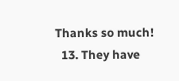Thanks so much!
  13. They have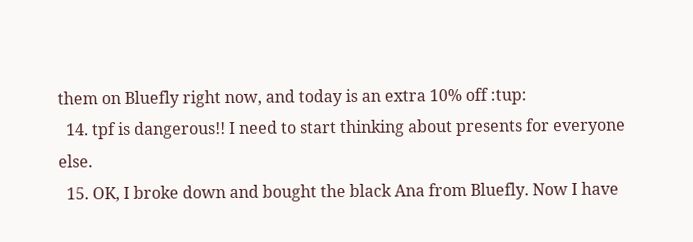them on Bluefly right now, and today is an extra 10% off :tup:
  14. tpf is dangerous!! I need to start thinking about presents for everyone else.
  15. OK, I broke down and bought the black Ana from Bluefly. Now I have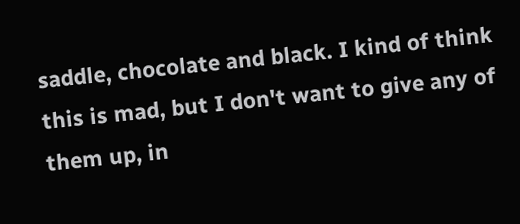saddle, chocolate and black. I kind of think this is mad, but I don't want to give any of them up, in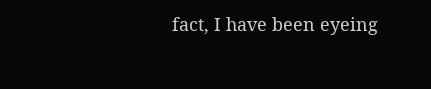fact, I have been eyeing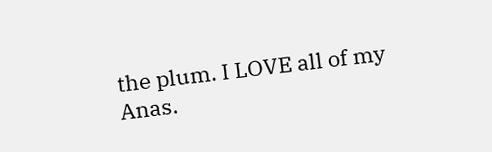the plum. I LOVE all of my Anas.